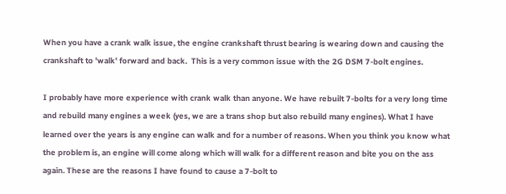When you have a crank walk issue, the engine crankshaft thrust bearing is wearing down and causing the crankshaft to 'walk' forward and back.  This is a very common issue with the 2G DSM 7-bolt engines.

I probably have more experience with crank walk than anyone. We have rebuilt 7-bolts for a very long time and rebuild many engines a week (yes, we are a trans shop but also rebuild many engines). What I have learned over the years is any engine can walk and for a number of reasons. When you think you know what the problem is, an engine will come along which will walk for a different reason and bite you on the ass again. These are the reasons I have found to cause a 7-bolt to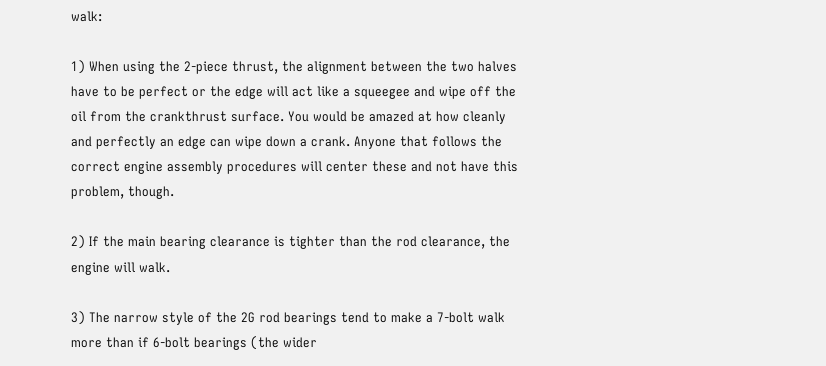walk:

1) When using the 2-piece thrust, the alignment between the two halves have to be perfect or the edge will act like a squeegee and wipe off the oil from the crankthrust surface. You would be amazed at how cleanly and perfectly an edge can wipe down a crank. Anyone that follows the correct engine assembly procedures will center these and not have this problem, though.

2) If the main bearing clearance is tighter than the rod clearance, the engine will walk.

3) The narrow style of the 2G rod bearings tend to make a 7-bolt walk more than if 6-bolt bearings (the wider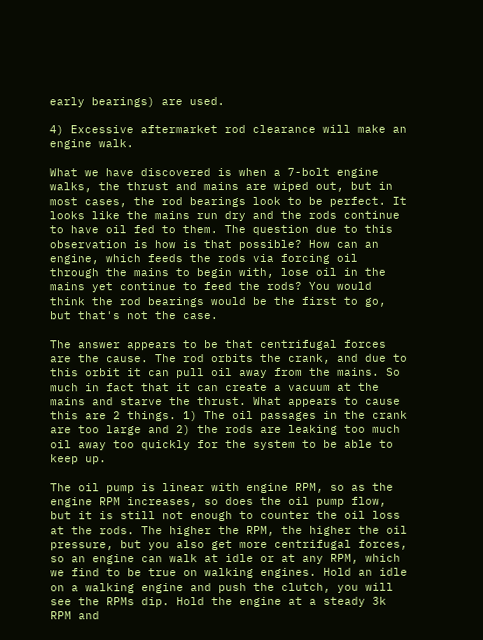early bearings) are used.

4) Excessive aftermarket rod clearance will make an engine walk.

What we have discovered is when a 7-bolt engine walks, the thrust and mains are wiped out, but in most cases, the rod bearings look to be perfect. It looks like the mains run dry and the rods continue to have oil fed to them. The question due to this observation is how is that possible? How can an engine, which feeds the rods via forcing oil through the mains to begin with, lose oil in the mains yet continue to feed the rods? You would think the rod bearings would be the first to go, but that's not the case.

The answer appears to be that centrifugal forces are the cause. The rod orbits the crank, and due to this orbit it can pull oil away from the mains. So much in fact that it can create a vacuum at the mains and starve the thrust. What appears to cause this are 2 things. 1) The oil passages in the crank are too large and 2) the rods are leaking too much oil away too quickly for the system to be able to keep up.

The oil pump is linear with engine RPM, so as the engine RPM increases, so does the oil pump flow, but it is still not enough to counter the oil loss at the rods. The higher the RPM, the higher the oil pressure, but you also get more centrifugal forces, so an engine can walk at idle or at any RPM, which we find to be true on walking engines. Hold an idle on a walking engine and push the clutch, you will see the RPMs dip. Hold the engine at a steady 3k RPM and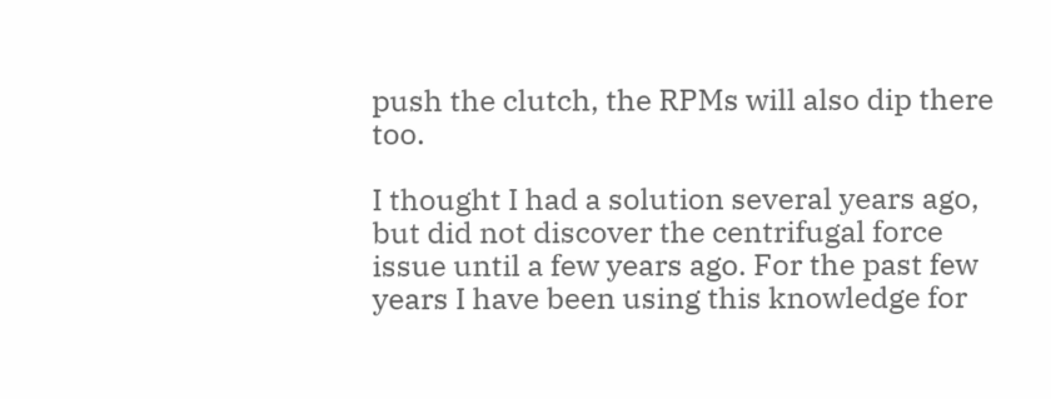push the clutch, the RPMs will also dip there too.

I thought I had a solution several years ago, but did not discover the centrifugal force issue until a few years ago. For the past few years I have been using this knowledge for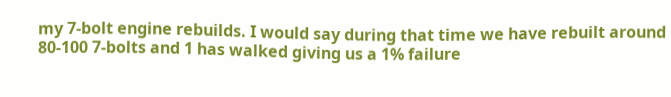my 7-bolt engine rebuilds. I would say during that time we have rebuilt around 80-100 7-bolts and 1 has walked giving us a 1% failure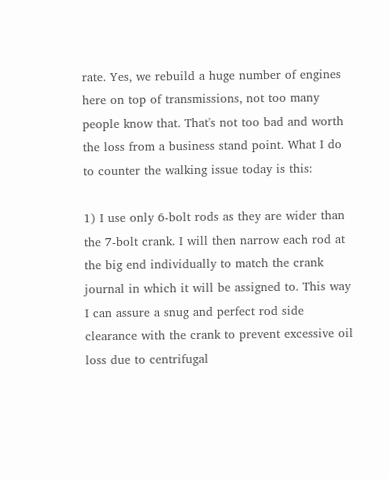rate. Yes, we rebuild a huge number of engines here on top of transmissions, not too many people know that. That's not too bad and worth the loss from a business stand point. What I do to counter the walking issue today is this:

1) I use only 6-bolt rods as they are wider than the 7-bolt crank. I will then narrow each rod at the big end individually to match the crank journal in which it will be assigned to. This way I can assure a snug and perfect rod side clearance with the crank to prevent excessive oil loss due to centrifugal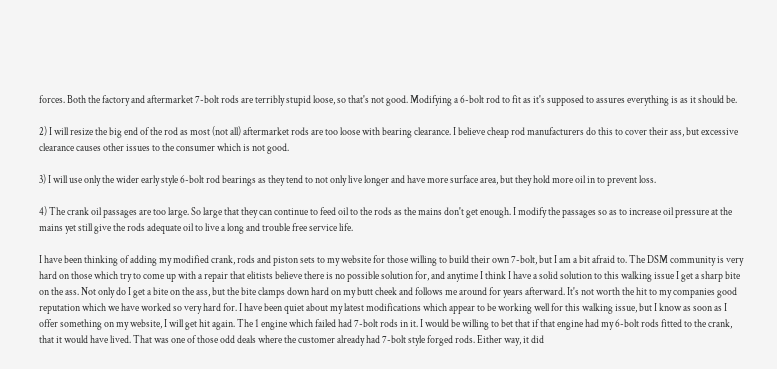forces. Both the factory and aftermarket 7-bolt rods are terribly stupid loose, so that's not good. Modifying a 6-bolt rod to fit as it's supposed to assures everything is as it should be.

2) I will resize the big end of the rod as most (not all) aftermarket rods are too loose with bearing clearance. I believe cheap rod manufacturers do this to cover their ass, but excessive clearance causes other issues to the consumer which is not good.

3) I will use only the wider early style 6-bolt rod bearings as they tend to not only live longer and have more surface area, but they hold more oil in to prevent loss.

4) The crank oil passages are too large. So large that they can continue to feed oil to the rods as the mains don't get enough. I modify the passages so as to increase oil pressure at the mains yet still give the rods adequate oil to live a long and trouble free service life.

I have been thinking of adding my modified crank, rods and piston sets to my website for those willing to build their own 7-bolt, but I am a bit afraid to. The DSM community is very hard on those which try to come up with a repair that elitists believe there is no possible solution for, and anytime I think I have a solid solution to this walking issue I get a sharp bite on the ass. Not only do I get a bite on the ass, but the bite clamps down hard on my butt cheek and follows me around for years afterward. It's not worth the hit to my companies good reputation which we have worked so very hard for. I have been quiet about my latest modifications which appear to be working well for this walking issue, but I know as soon as I offer something on my website, I will get hit again. The 1 engine which failed had 7-bolt rods in it. I would be willing to bet that if that engine had my 6-bolt rods fitted to the crank, that it would have lived. That was one of those odd deals where the customer already had 7-bolt style forged rods. Either way, it did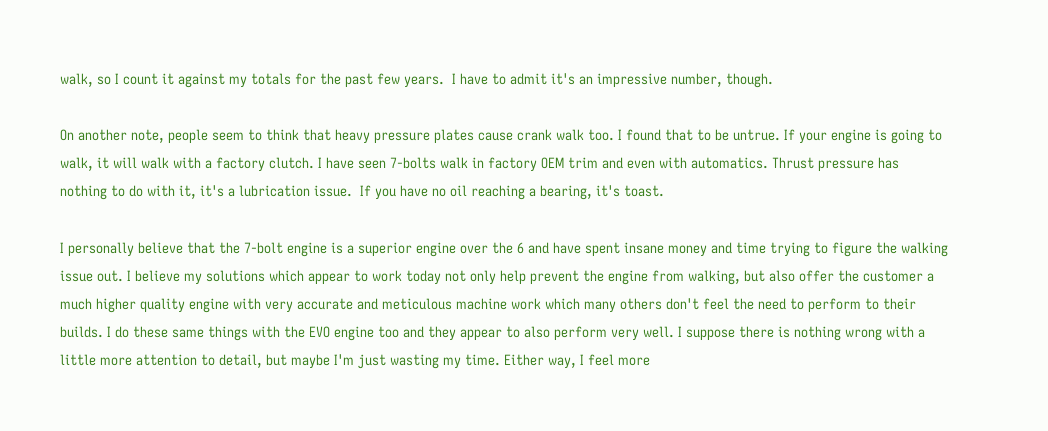walk, so I count it against my totals for the past few years.  I have to admit it's an impressive number, though.

On another note, people seem to think that heavy pressure plates cause crank walk too. I found that to be untrue. If your engine is going to walk, it will walk with a factory clutch. I have seen 7-bolts walk in factory OEM trim and even with automatics. Thrust pressure has nothing to do with it, it's a lubrication issue.  If you have no oil reaching a bearing, it's toast.

I personally believe that the 7-bolt engine is a superior engine over the 6 and have spent insane money and time trying to figure the walking issue out. I believe my solutions which appear to work today not only help prevent the engine from walking, but also offer the customer a much higher quality engine with very accurate and meticulous machine work which many others don't feel the need to perform to their builds. I do these same things with the EVO engine too and they appear to also perform very well. I suppose there is nothing wrong with a little more attention to detail, but maybe I'm just wasting my time. Either way, I feel more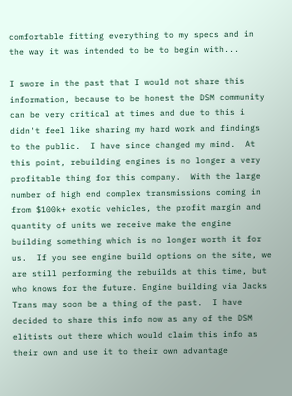comfortable fitting everything to my specs and in the way it was intended to be to begin with...

I swore in the past that I would not share this information, because to be honest the DSM community can be very critical at times and due to this i didn't feel like sharing my hard work and findings to the public.  I have since changed my mind.  At this point, rebuilding engines is no longer a very profitable thing for this company.  With the large number of high end complex transmissions coming in from $100k+ exotic vehicles, the profit margin and quantity of units we receive make the engine building something which is no longer worth it for us.  If you see engine build options on the site, we are still performing the rebuilds at this time, but who knows for the future. Engine building via Jacks Trans may soon be a thing of the past.  I have decided to share this info now as any of the DSM elitists out there which would claim this info as their own and use it to their own advantage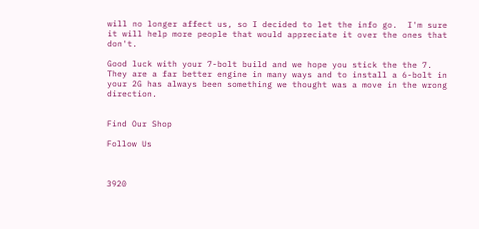will no longer affect us, so I decided to let the info go.  I'm sure it will help more people that would appreciate it over the ones that don't.

Good luck with your 7-bolt build and we hope you stick the the 7.  They are a far better engine in many ways and to install a 6-bolt in your 2G has always been something we thought was a move in the wrong direction.


Find Our Shop

Follow Us



3920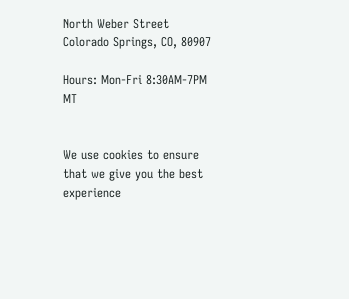North Weber Street Colorado Springs, CO, 80907

Hours: Mon-Fri 8:30AM-7PM MT


We use cookies to ensure that we give you the best experience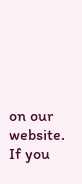on our website. If you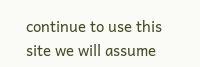continue to use this site we will assume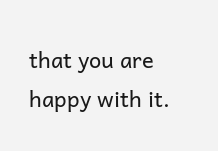that you are happy with it.